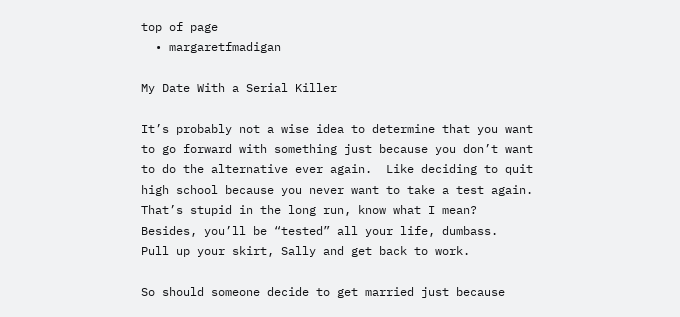top of page
  • margaretfmadigan

My Date With a Serial Killer

It’s probably not a wise idea to determine that you want to go forward with something just because you don’t want to do the alternative ever again.  Like deciding to quit high school because you never want to take a test again.  That’s stupid in the long run, know what I mean?  Besides, you’ll be “tested” all your life, dumbass.  Pull up your skirt, Sally and get back to work.

So should someone decide to get married just because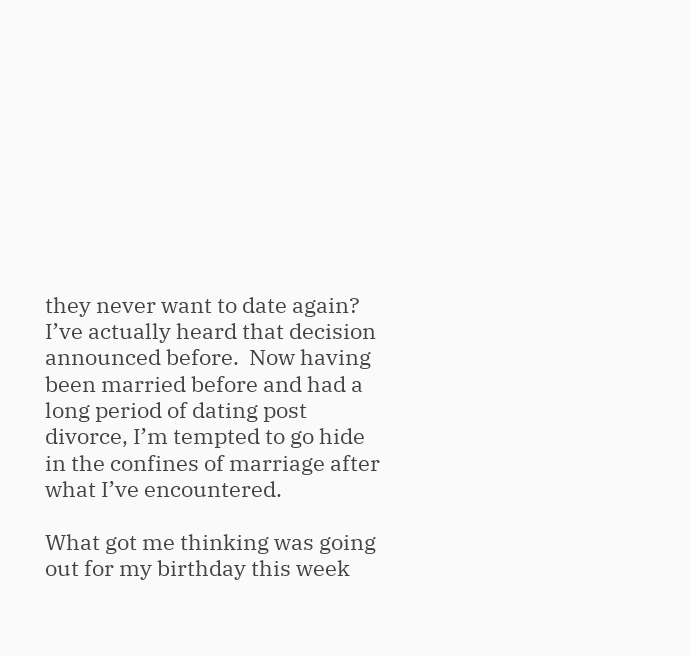they never want to date again?  I’ve actually heard that decision announced before.  Now having been married before and had a long period of dating post divorce, I’m tempted to go hide in the confines of marriage after what I’ve encountered.

What got me thinking was going out for my birthday this week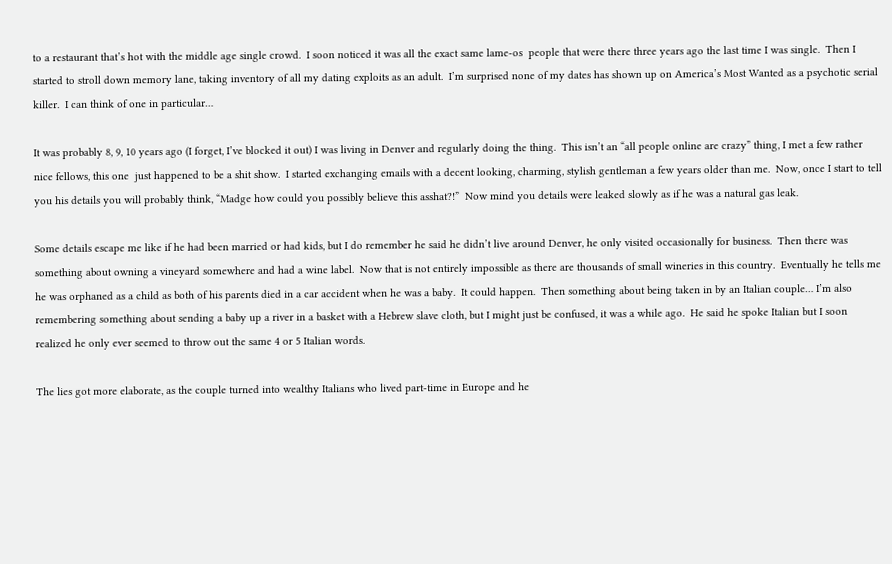to a restaurant that’s hot with the middle age single crowd.  I soon noticed it was all the exact same lame-os  people that were there three years ago the last time I was single.  Then I started to stroll down memory lane, taking inventory of all my dating exploits as an adult.  I’m surprised none of my dates has shown up on America’s Most Wanted as a psychotic serial killer.  I can think of one in particular…

It was probably 8, 9, 10 years ago (I forget, I’ve blocked it out) I was living in Denver and regularly doing the thing.  This isn’t an “all people online are crazy” thing, I met a few rather nice fellows, this one  just happened to be a shit show.  I started exchanging emails with a decent looking, charming, stylish gentleman a few years older than me.  Now, once I start to tell you his details you will probably think, “Madge how could you possibly believe this asshat?!”  Now mind you details were leaked slowly as if he was a natural gas leak.

Some details escape me like if he had been married or had kids, but I do remember he said he didn’t live around Denver, he only visited occasionally for business.  Then there was something about owning a vineyard somewhere and had a wine label.  Now that is not entirely impossible as there are thousands of small wineries in this country.  Eventually he tells me he was orphaned as a child as both of his parents died in a car accident when he was a baby.  It could happen.  Then something about being taken in by an Italian couple… I’m also remembering something about sending a baby up a river in a basket with a Hebrew slave cloth, but I might just be confused, it was a while ago.  He said he spoke Italian but I soon realized he only ever seemed to throw out the same 4 or 5 Italian words.

The lies got more elaborate, as the couple turned into wealthy Italians who lived part-time in Europe and he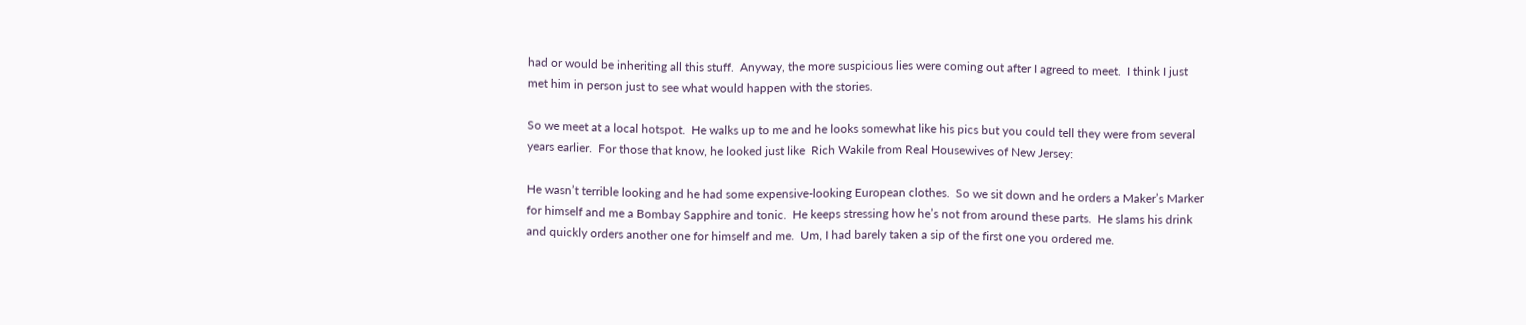had or would be inheriting all this stuff.  Anyway, the more suspicious lies were coming out after I agreed to meet.  I think I just met him in person just to see what would happen with the stories.

So we meet at a local hotspot.  He walks up to me and he looks somewhat like his pics but you could tell they were from several years earlier.  For those that know, he looked just like  Rich Wakile from Real Housewives of New Jersey:

He wasn’t terrible looking and he had some expensive-looking European clothes.  So we sit down and he orders a Maker’s Marker for himself and me a Bombay Sapphire and tonic.  He keeps stressing how he’s not from around these parts.  He slams his drink and quickly orders another one for himself and me.  Um, I had barely taken a sip of the first one you ordered me.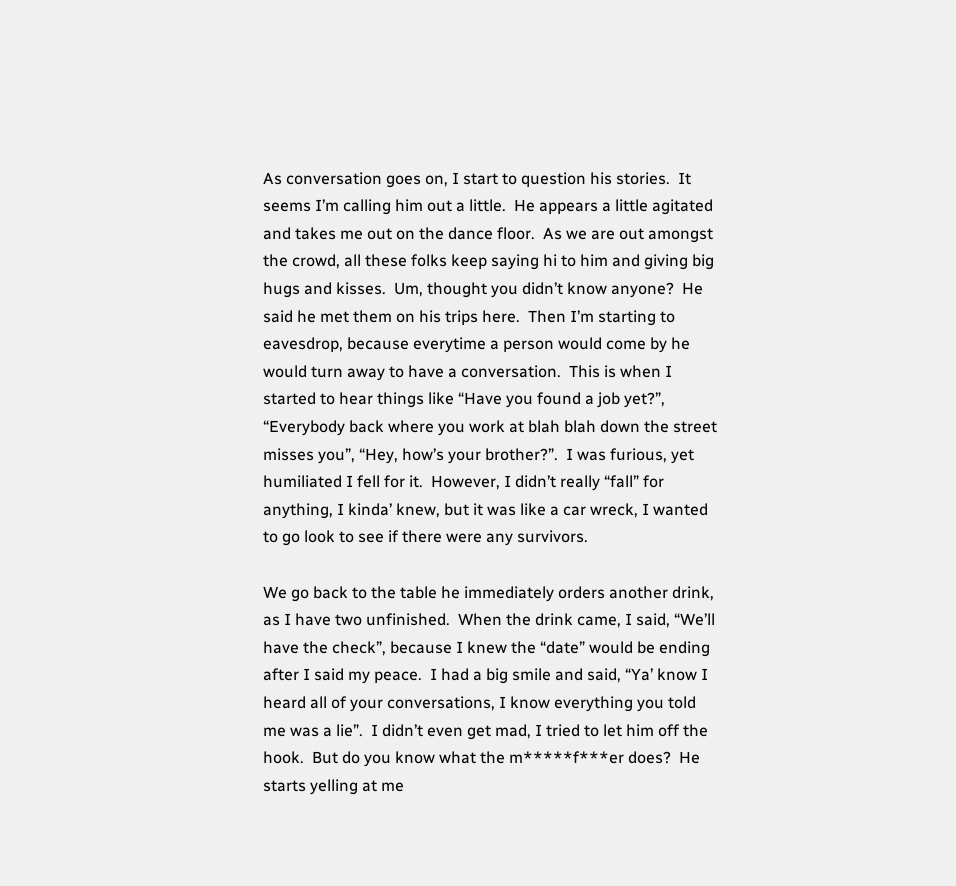As conversation goes on, I start to question his stories.  It seems I’m calling him out a little.  He appears a little agitated and takes me out on the dance floor.  As we are out amongst the crowd, all these folks keep saying hi to him and giving big hugs and kisses.  Um, thought you didn’t know anyone?  He said he met them on his trips here.  Then I’m starting to eavesdrop, because everytime a person would come by he would turn away to have a conversation.  This is when I started to hear things like “Have you found a job yet?”, “Everybody back where you work at blah blah down the street misses you”, “Hey, how’s your brother?”.  I was furious, yet humiliated I fell for it.  However, I didn’t really “fall” for anything, I kinda’ knew, but it was like a car wreck, I wanted to go look to see if there were any survivors.

We go back to the table he immediately orders another drink, as I have two unfinished.  When the drink came, I said, “We’ll have the check”, because I knew the “date” would be ending after I said my peace.  I had a big smile and said, “Ya’ know I heard all of your conversations, I know everything you told me was a lie”.  I didn’t even get mad, I tried to let him off the hook.  But do you know what the m*****f***er does?  He starts yelling at me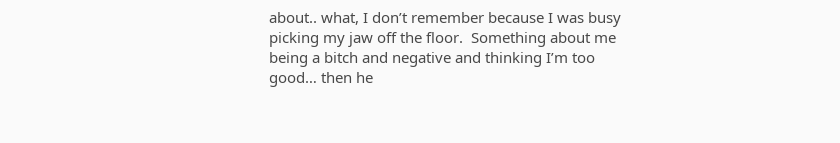about.. what, I don’t remember because I was busy picking my jaw off the floor.  Something about me being a bitch and negative and thinking I’m too good… then he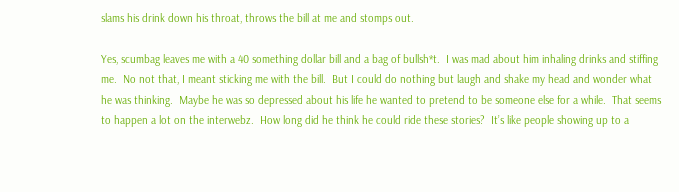slams his drink down his throat, throws the bill at me and stomps out.

Yes, scumbag leaves me with a 40 something dollar bill and a bag of bullsh*t.  I was mad about him inhaling drinks and stiffing me.  No not that, I meant sticking me with the bill.  But I could do nothing but laugh and shake my head and wonder what he was thinking.  Maybe he was so depressed about his life he wanted to pretend to be someone else for a while.  That seems to happen a lot on the interwebz.  How long did he think he could ride these stories?  It’s like people showing up to a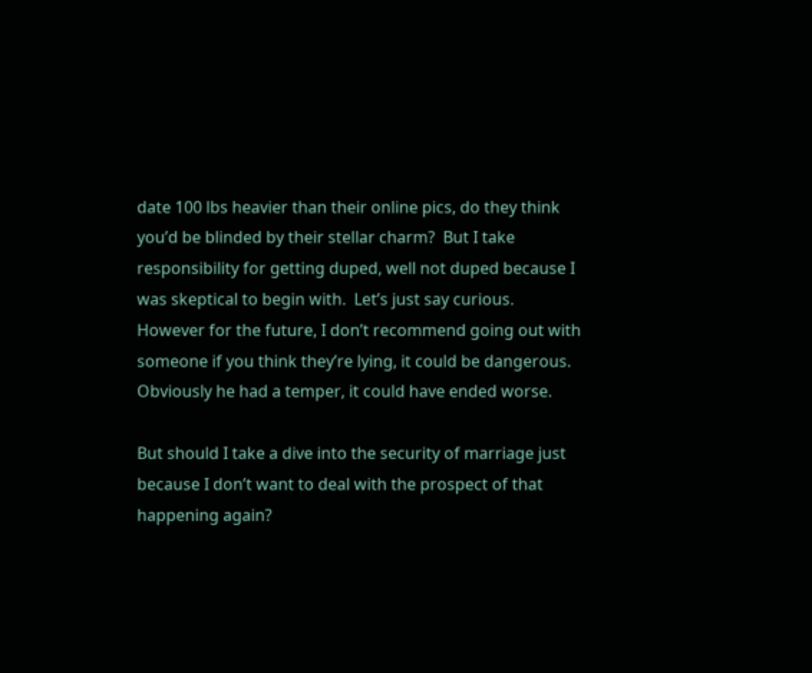date 100 lbs heavier than their online pics, do they think you’d be blinded by their stellar charm?  But I take responsibility for getting duped, well not duped because I was skeptical to begin with.  Let’s just say curious.  However for the future, I don’t recommend going out with someone if you think they’re lying, it could be dangerous.  Obviously he had a temper, it could have ended worse.

But should I take a dive into the security of marriage just because I don’t want to deal with the prospect of that happening again?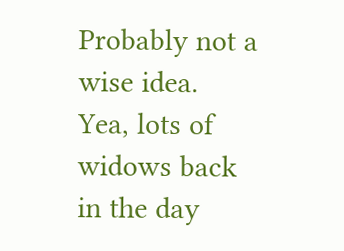Probably not a wise idea.  Yea, lots of widows back in the day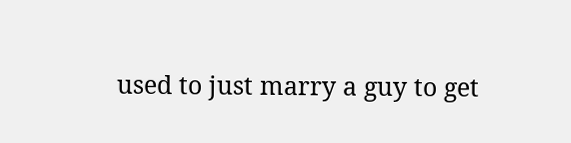used to just marry a guy to get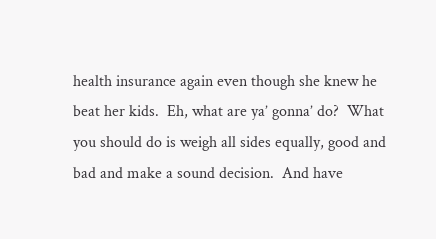health insurance again even though she knew he beat her kids.  Eh, what are ya’ gonna’ do?  What you should do is weigh all sides equally, good and bad and make a sound decision.  And have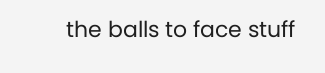the balls to face stuff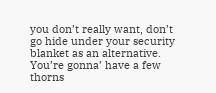you don’t really want, don’t go hide under your security blanket as an alternative.  You’re gonna’ have a few thorns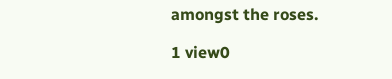amongst the roses.

1 view0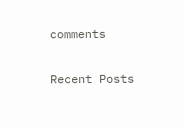comments

Recent Posts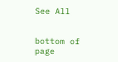See All


bottom of page